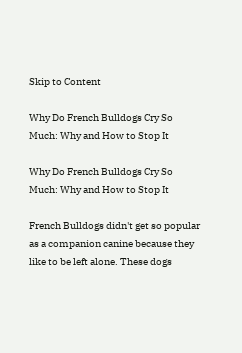Skip to Content

Why Do French Bulldogs Cry So Much: Why and How to Stop It

Why Do French Bulldogs Cry So Much: Why and How to Stop It

French Bulldogs didn't get so popular as a companion canine because they like to be left alone. These dogs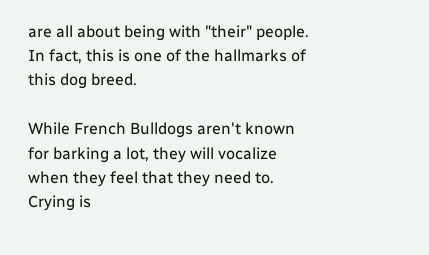are all about being with "their" people. In fact, this is one of the hallmarks of this dog breed.

While French Bulldogs aren't known for barking a lot, they will vocalize when they feel that they need to. Crying is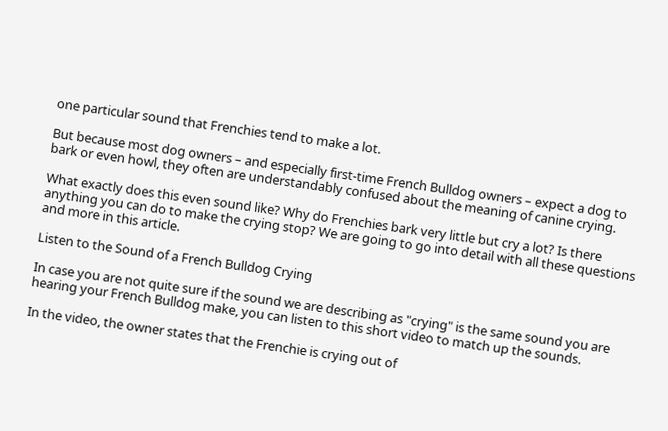one particular sound that Frenchies tend to make a lot.

But because most dog owners – and especially first-time French Bulldog owners – expect a dog to bark or even howl, they often are understandably confused about the meaning of canine crying.

What exactly does this even sound like? Why do Frenchies bark very little but cry a lot? Is there anything you can do to make the crying stop? We are going to go into detail with all these questions and more in this article.

Listen to the Sound of a French Bulldog Crying

In case you are not quite sure if the sound we are describing as "crying" is the same sound you are hearing your French Bulldog make, you can listen to this short video to match up the sounds.

In the video, the owner states that the Frenchie is crying out of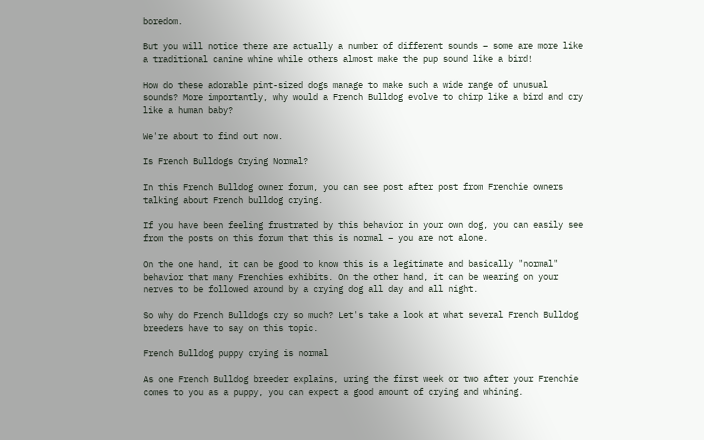boredom.

But you will notice there are actually a number of different sounds – some are more like a traditional canine whine while others almost make the pup sound like a bird!

How do these adorable pint-sized dogs manage to make such a wide range of unusual sounds? More importantly, why would a French Bulldog evolve to chirp like a bird and cry like a human baby?

We're about to find out now.

Is French Bulldogs Crying Normal?

In this French Bulldog owner forum, you can see post after post from Frenchie owners talking about French bulldog crying.

If you have been feeling frustrated by this behavior in your own dog, you can easily see from the posts on this forum that this is normal – you are not alone.

On the one hand, it can be good to know this is a legitimate and basically "normal" behavior that many Frenchies exhibits. On the other hand, it can be wearing on your nerves to be followed around by a crying dog all day and all night.

So why do French Bulldogs cry so much? Let's take a look at what several French Bulldog breeders have to say on this topic.

French Bulldog puppy crying is normal

As one French Bulldog breeder explains, uring the first week or two after your Frenchie comes to you as a puppy, you can expect a good amount of crying and whining.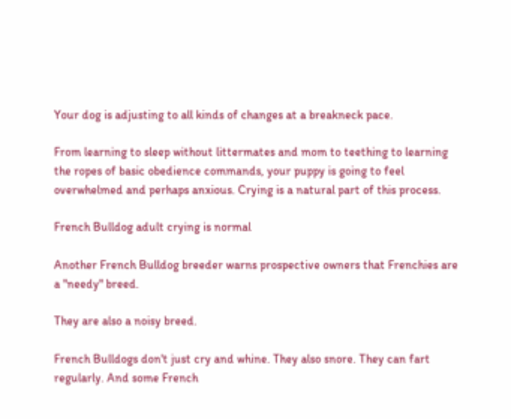Your dog is adjusting to all kinds of changes at a breakneck pace.

From learning to sleep without littermates and mom to teething to learning the ropes of basic obedience commands, your puppy is going to feel overwhelmed and perhaps anxious. Crying is a natural part of this process.

French Bulldog adult crying is normal

Another French Bulldog breeder warns prospective owners that Frenchies are a "needy" breed.

They are also a noisy breed.

French Bulldogs don't just cry and whine. They also snore. They can fart regularly. And some French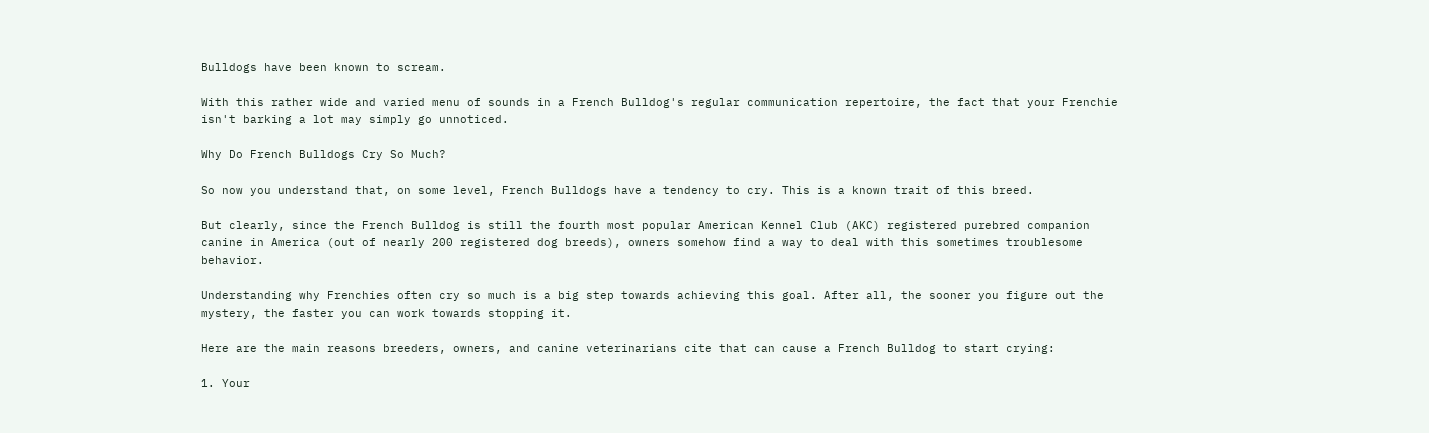Bulldogs have been known to scream.

With this rather wide and varied menu of sounds in a French Bulldog's regular communication repertoire, the fact that your Frenchie isn't barking a lot may simply go unnoticed.

Why Do French Bulldogs Cry So Much?

So now you understand that, on some level, French Bulldogs have a tendency to cry. This is a known trait of this breed.

But clearly, since the French Bulldog is still the fourth most popular American Kennel Club (AKC) registered purebred companion canine in America (out of nearly 200 registered dog breeds), owners somehow find a way to deal with this sometimes troublesome behavior.

Understanding why Frenchies often cry so much is a big step towards achieving this goal. After all, the sooner you figure out the mystery, the faster you can work towards stopping it.

Here are the main reasons breeders, owners, and canine veterinarians cite that can cause a French Bulldog to start crying:

1. Your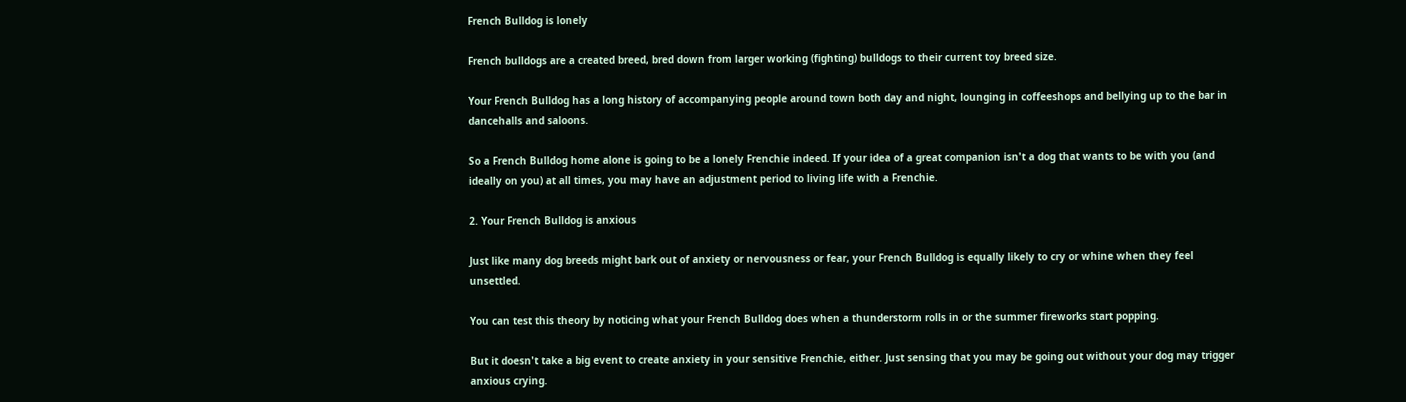French Bulldog is lonely

French bulldogs are a created breed, bred down from larger working (fighting) bulldogs to their current toy breed size.

Your French Bulldog has a long history of accompanying people around town both day and night, lounging in coffeeshops and bellying up to the bar in dancehalls and saloons.

So a French Bulldog home alone is going to be a lonely Frenchie indeed. If your idea of a great companion isn't a dog that wants to be with you (and ideally on you) at all times, you may have an adjustment period to living life with a Frenchie.

2. Your French Bulldog is anxious

Just like many dog breeds might bark out of anxiety or nervousness or fear, your French Bulldog is equally likely to cry or whine when they feel unsettled.

You can test this theory by noticing what your French Bulldog does when a thunderstorm rolls in or the summer fireworks start popping.

But it doesn't take a big event to create anxiety in your sensitive Frenchie, either. Just sensing that you may be going out without your dog may trigger anxious crying.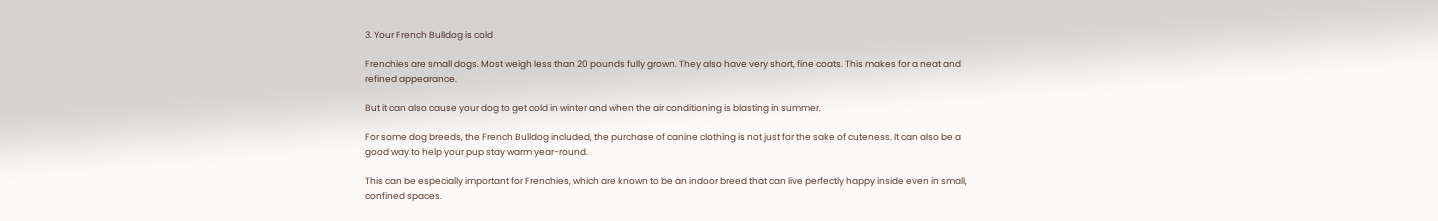3. Your French Bulldog is cold

Frenchies are small dogs. Most weigh less than 20 pounds fully grown. They also have very short, fine coats. This makes for a neat and refined appearance.

But it can also cause your dog to get cold in winter and when the air conditioning is blasting in summer.

For some dog breeds, the French Bulldog included, the purchase of canine clothing is not just for the sake of cuteness. It can also be a good way to help your pup stay warm year-round.

This can be especially important for Frenchies, which are known to be an indoor breed that can live perfectly happy inside even in small, confined spaces.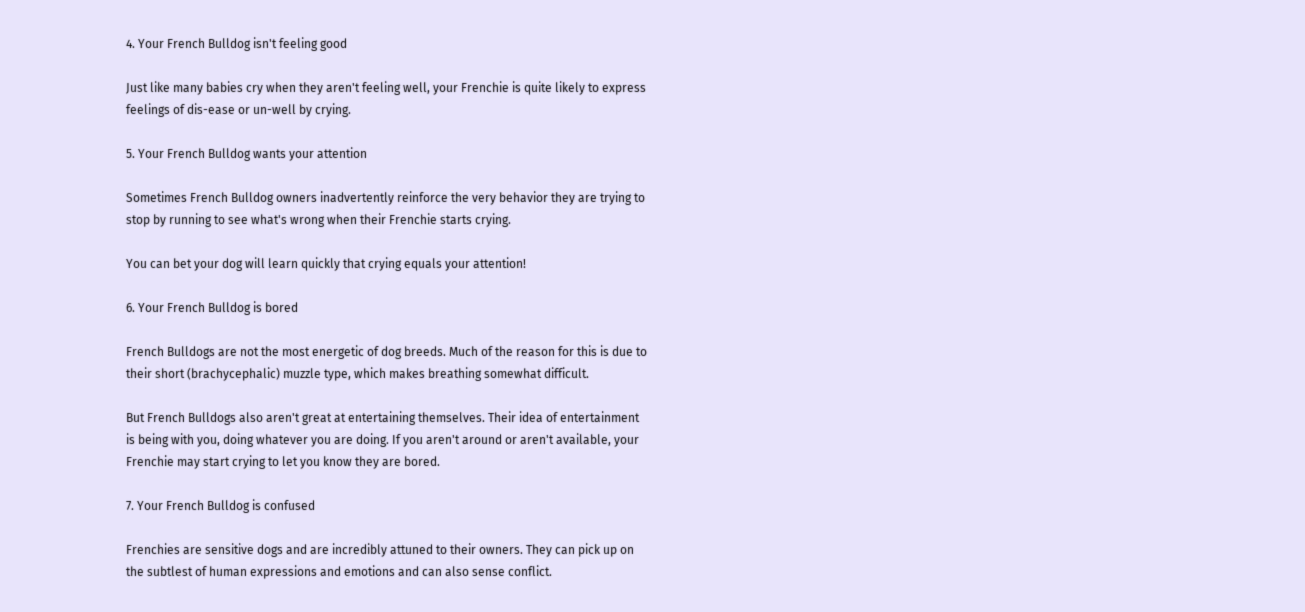4. Your French Bulldog isn't feeling good

Just like many babies cry when they aren't feeling well, your Frenchie is quite likely to express feelings of dis-ease or un-well by crying.

5. Your French Bulldog wants your attention

Sometimes French Bulldog owners inadvertently reinforce the very behavior they are trying to stop by running to see what's wrong when their Frenchie starts crying.

You can bet your dog will learn quickly that crying equals your attention!

6. Your French Bulldog is bored

French Bulldogs are not the most energetic of dog breeds. Much of the reason for this is due to their short (brachycephalic) muzzle type, which makes breathing somewhat difficult.

But French Bulldogs also aren't great at entertaining themselves. Their idea of entertainment is being with you, doing whatever you are doing. If you aren't around or aren't available, your Frenchie may start crying to let you know they are bored.

7. Your French Bulldog is confused

Frenchies are sensitive dogs and are incredibly attuned to their owners. They can pick up on the subtlest of human expressions and emotions and can also sense conflict.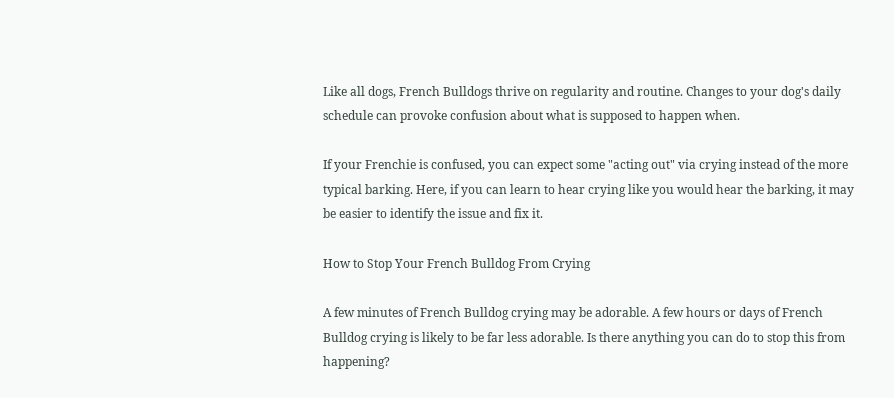Like all dogs, French Bulldogs thrive on regularity and routine. Changes to your dog's daily schedule can provoke confusion about what is supposed to happen when.

If your Frenchie is confused, you can expect some "acting out" via crying instead of the more typical barking. Here, if you can learn to hear crying like you would hear the barking, it may be easier to identify the issue and fix it.

How to Stop Your French Bulldog From Crying

A few minutes of French Bulldog crying may be adorable. A few hours or days of French Bulldog crying is likely to be far less adorable. Is there anything you can do to stop this from happening?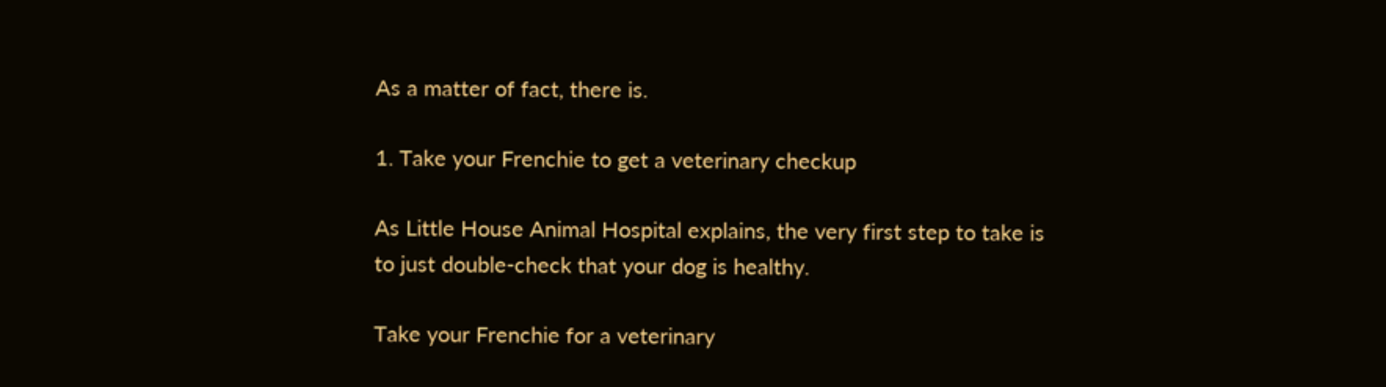As a matter of fact, there is.

1. Take your Frenchie to get a veterinary checkup

As Little House Animal Hospital explains, the very first step to take is to just double-check that your dog is healthy.

Take your Frenchie for a veterinary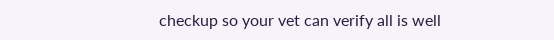checkup so your vet can verify all is well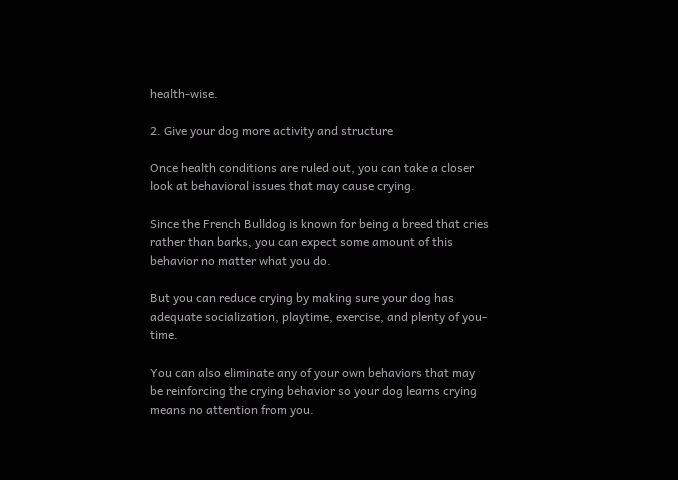health-wise.

2. Give your dog more activity and structure

Once health conditions are ruled out, you can take a closer look at behavioral issues that may cause crying.

Since the French Bulldog is known for being a breed that cries rather than barks, you can expect some amount of this behavior no matter what you do.

But you can reduce crying by making sure your dog has adequate socialization, playtime, exercise, and plenty of you-time.

You can also eliminate any of your own behaviors that may be reinforcing the crying behavior so your dog learns crying means no attention from you.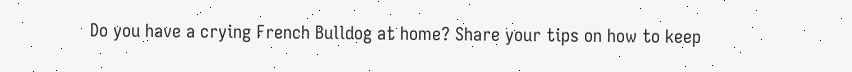Do you have a crying French Bulldog at home? Share your tips on how to keep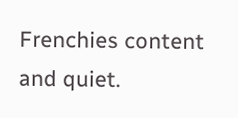Frenchies content and quiet.